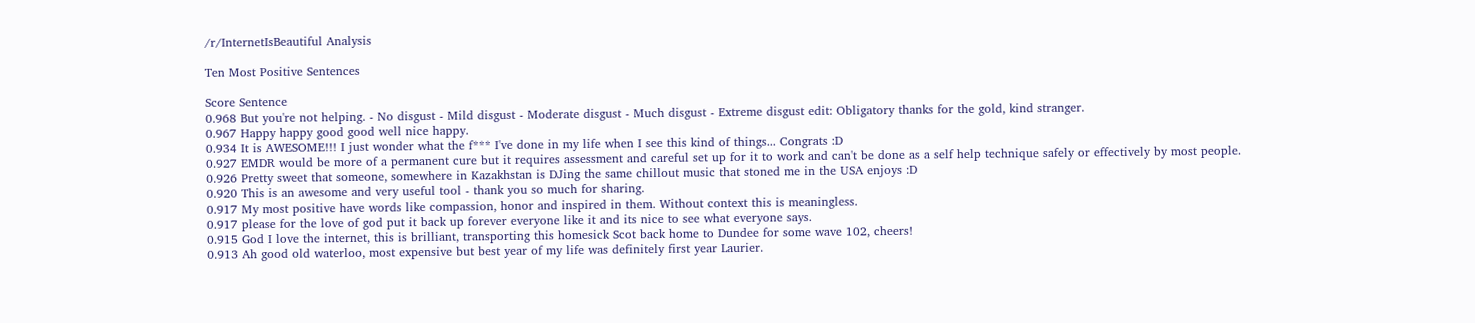/r/InternetIsBeautiful Analysis

Ten Most Positive Sentences

Score Sentence
0.968 But you're not helping. - No disgust - Mild disgust - Moderate disgust - Much disgust - Extreme disgust edit: Obligatory thanks for the gold, kind stranger.
0.967 Happy happy good good well nice happy.
0.934 It is AWESOME!!! I just wonder what the f*** I've done in my life when I see this kind of things... Congrats :D
0.927 EMDR would be more of a permanent cure but it requires assessment and careful set up for it to work and can't be done as a self help technique safely or effectively by most people.
0.926 Pretty sweet that someone, somewhere in Kazakhstan is DJing the same chillout music that stoned me in the USA enjoys :D
0.920 This is an awesome and very useful tool - thank you so much for sharing.
0.917 My most positive have words like compassion, honor and inspired in them. Without context this is meaningless.
0.917 please for the love of god put it back up forever everyone like it and its nice to see what everyone says.
0.915 God I love the internet, this is brilliant, transporting this homesick Scot back home to Dundee for some wave 102, cheers!
0.913 Ah good old waterloo, most expensive but best year of my life was definitely first year Laurier.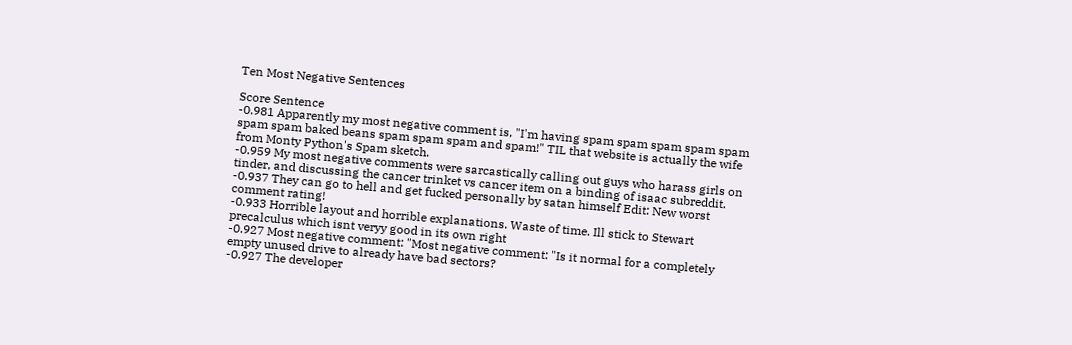Ten Most Negative Sentences

Score Sentence
-0.981 Apparently my most negative comment is, "I'm having spam spam spam spam spam spam spam baked beans spam spam spam and spam!" TIL that website is actually the wife from Monty Python's Spam sketch.
-0.959 My most negative comments were sarcastically calling out guys who harass girls on tinder, and discussing the cancer trinket vs cancer item on a binding of isaac subreddit.
-0.937 They can go to hell and get fucked personally by satan himself Edit: New worst comment rating!
-0.933 Horrible layout and horrible explanations. Waste of time. Ill stick to Stewart precalculus which isnt veryy good in its own right
-0.927 Most negative comment: "Most negative comment: "Is it normal for a completely empty unused drive to already have bad sectors?
-0.927 The developer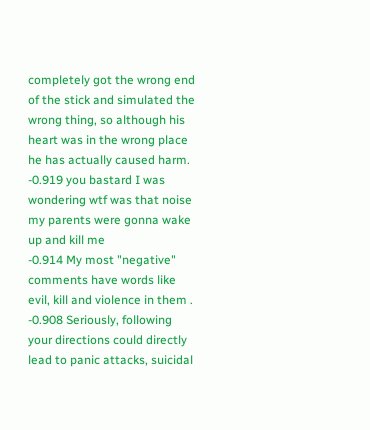completely got the wrong end of the stick and simulated the wrong thing, so although his heart was in the wrong place he has actually caused harm.
-0.919 you bastard I was wondering wtf was that noise my parents were gonna wake up and kill me
-0.914 My most "negative" comments have words like evil, kill and violence in them .
-0.908 Seriously, following your directions could directly lead to panic attacks, suicidal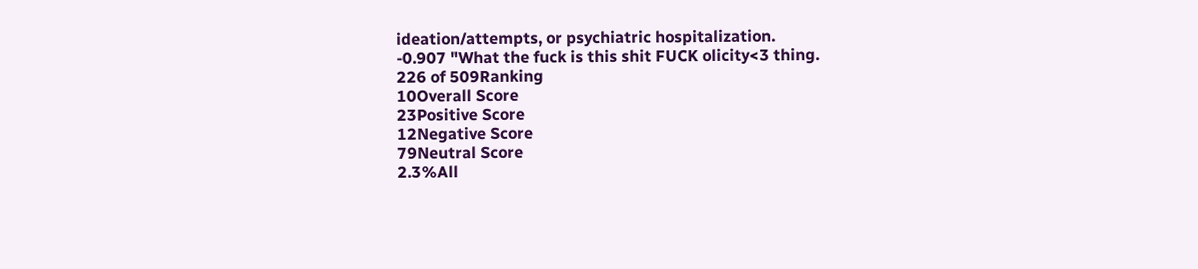ideation/attempts, or psychiatric hospitalization.
-0.907 "What the fuck is this shit FUCK olicity<3 thing.
226 of 509Ranking
10Overall Score
23Positive Score
12Negative Score
79Neutral Score
2.3%All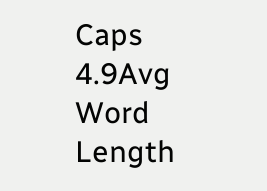Caps
4.9Avg Word Length